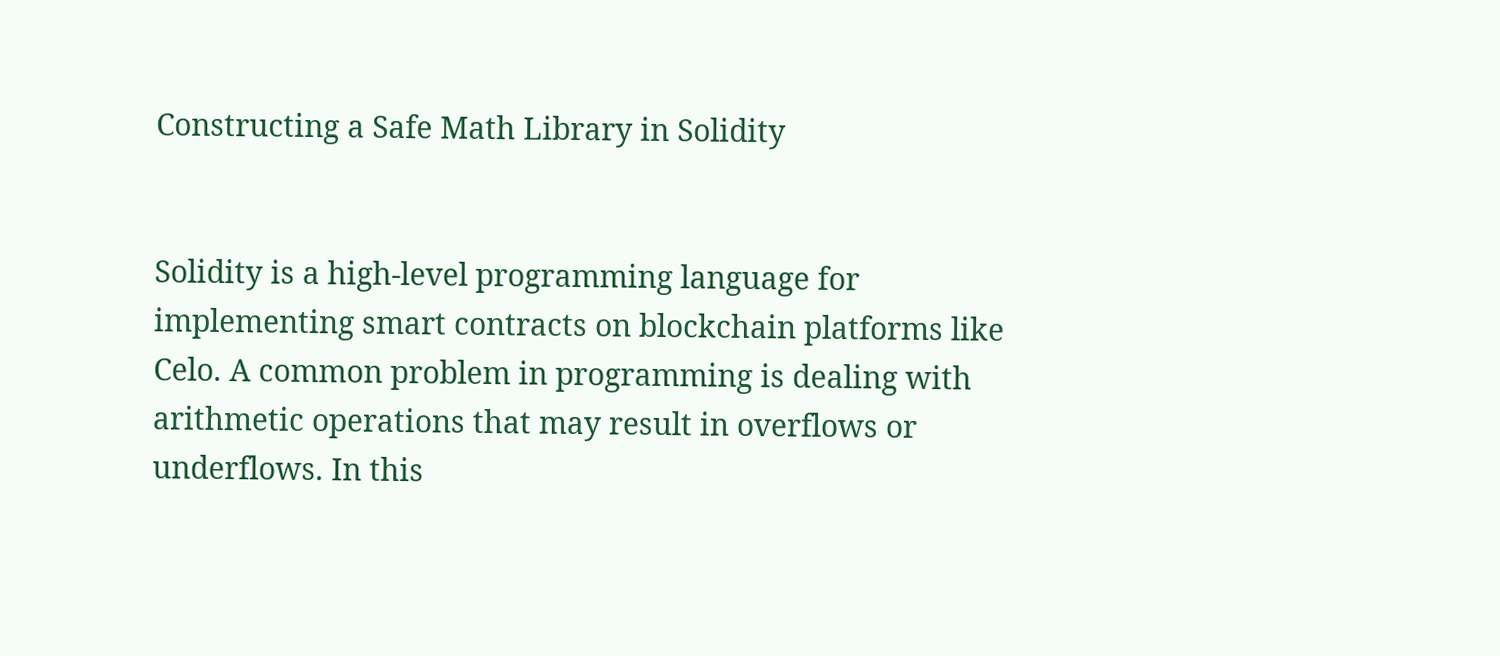Constructing a Safe Math Library in Solidity


Solidity is a high-level programming language for implementing smart contracts on blockchain platforms like Celo. A common problem in programming is dealing with arithmetic operations that may result in overflows or underflows. In this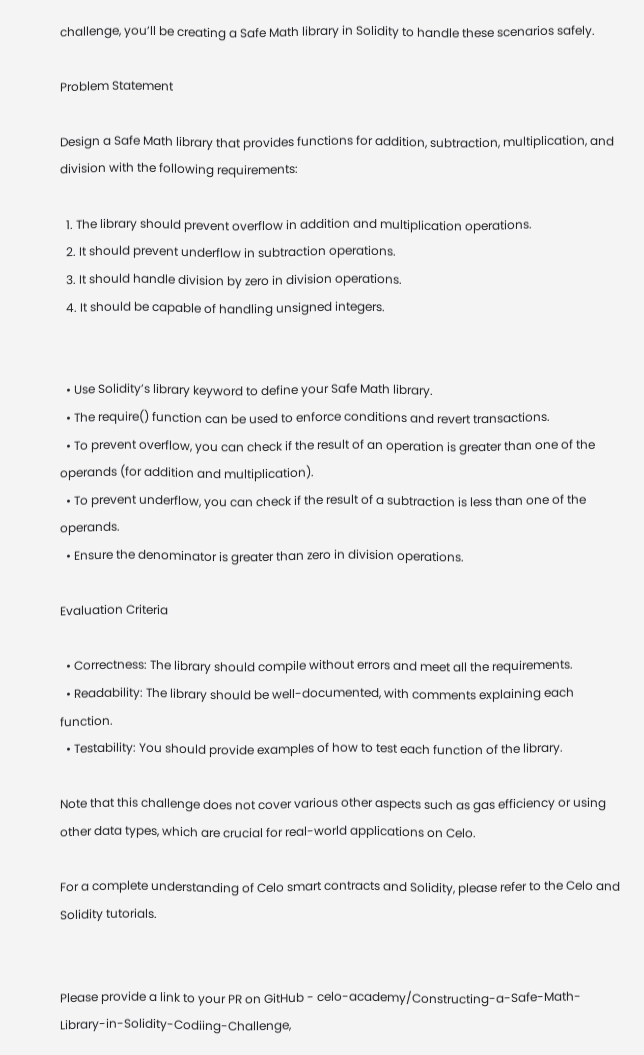challenge, you’ll be creating a Safe Math library in Solidity to handle these scenarios safely.

Problem Statement

Design a Safe Math library that provides functions for addition, subtraction, multiplication, and division with the following requirements:

  1. The library should prevent overflow in addition and multiplication operations.
  2. It should prevent underflow in subtraction operations.
  3. It should handle division by zero in division operations.
  4. It should be capable of handling unsigned integers.


  • Use Solidity’s library keyword to define your Safe Math library.
  • The require() function can be used to enforce conditions and revert transactions.
  • To prevent overflow, you can check if the result of an operation is greater than one of the operands (for addition and multiplication).
  • To prevent underflow, you can check if the result of a subtraction is less than one of the operands.
  • Ensure the denominator is greater than zero in division operations.

Evaluation Criteria

  • Correctness: The library should compile without errors and meet all the requirements.
  • Readability: The library should be well-documented, with comments explaining each function.
  • Testability: You should provide examples of how to test each function of the library.

Note that this challenge does not cover various other aspects such as gas efficiency or using other data types, which are crucial for real-world applications on Celo.

For a complete understanding of Celo smart contracts and Solidity, please refer to the Celo and Solidity tutorials.


Please provide a link to your PR on GitHub - celo-academy/Constructing-a-Safe-Math-Library-in-Solidity-Codiing-Challenge,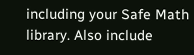including your Safe Math library. Also include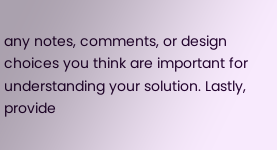any notes, comments, or design choices you think are important for understanding your solution. Lastly, provide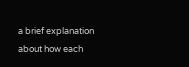a brief explanation about how each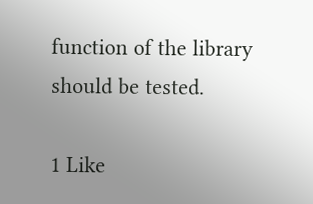function of the library should be tested.

1 Like